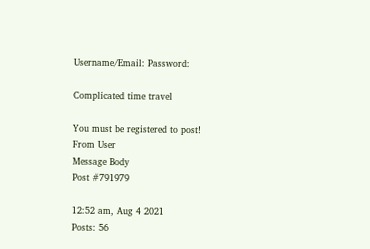Username/Email: Password:

Complicated time travel

You must be registered to post!
From User
Message Body
Post #791979

12:52 am, Aug 4 2021
Posts: 56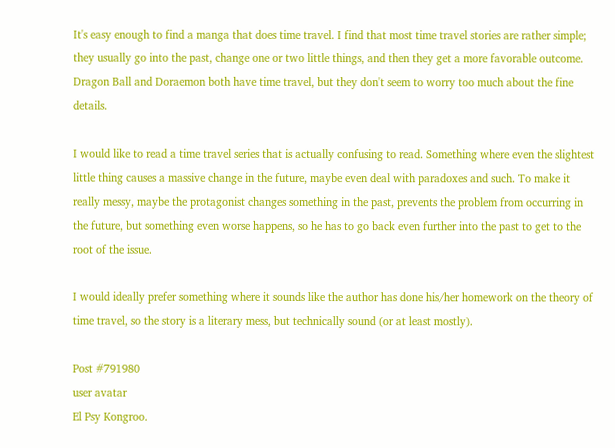It's easy enough to find a manga that does time travel. I find that most time travel stories are rather simple; they usually go into the past, change one or two little things, and then they get a more favorable outcome. Dragon Ball and Doraemon both have time travel, but they don't seem to worry too much about the fine details.

I would like to read a time travel series that is actually confusing to read. Something where even the slightest little thing causes a massive change in the future, maybe even deal with paradoxes and such. To make it really messy, maybe the protagonist changes something in the past, prevents the problem from occurring in the future, but something even worse happens, so he has to go back even further into the past to get to the root of the issue.

I would ideally prefer something where it sounds like the author has done his/her homework on the theory of time travel, so the story is a literary mess, but technically sound (or at least mostly).

Post #791980
user avatar
El Psy Kongroo.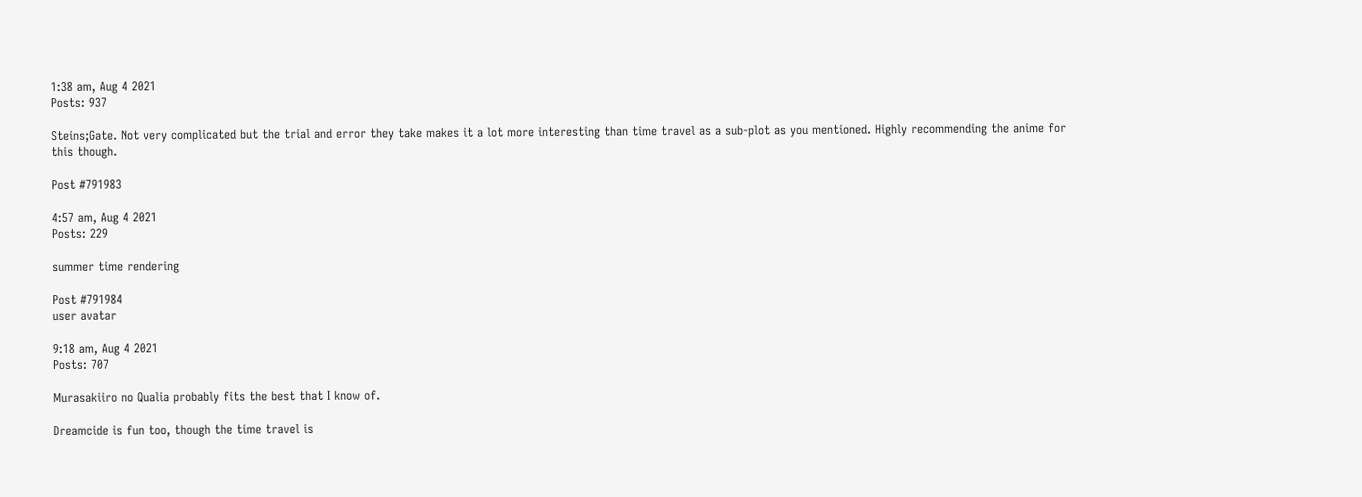1:38 am, Aug 4 2021
Posts: 937

Steins;Gate. Not very complicated but the trial and error they take makes it a lot more interesting than time travel as a sub-plot as you mentioned. Highly recommending the anime for this though.

Post #791983

4:57 am, Aug 4 2021
Posts: 229

summer time rendering

Post #791984
user avatar

9:18 am, Aug 4 2021
Posts: 707

Murasakiiro no Qualia probably fits the best that I know of.

Dreamcide is fun too, though the time travel is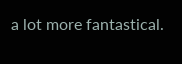a lot more fantastical.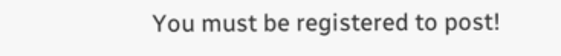You must be registered to post!